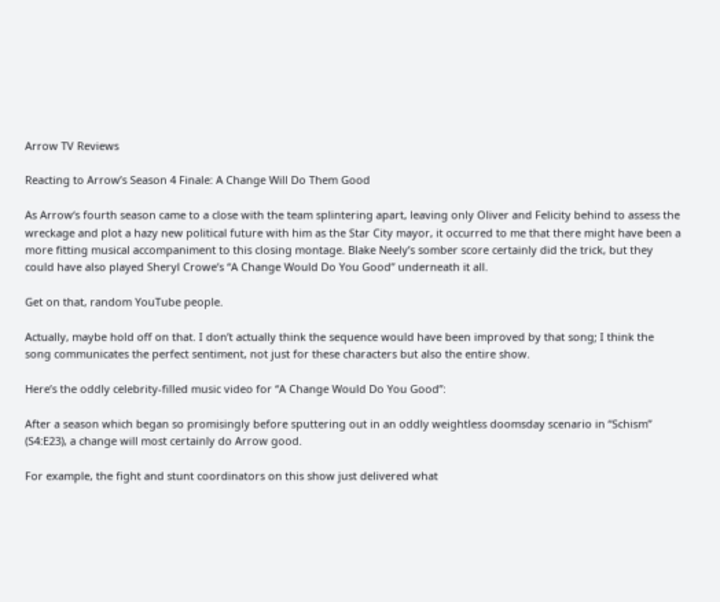Arrow TV Reviews

Reacting to Arrow’s Season 4 Finale: A Change Will Do Them Good

As Arrow‘s fourth season came to a close with the team splintering apart, leaving only Oliver and Felicity behind to assess the wreckage and plot a hazy new political future with him as the Star City mayor, it occurred to me that there might have been a more fitting musical accompaniment to this closing montage. Blake Neely’s somber score certainly did the trick, but they could have also played Sheryl Crowe’s “A Change Would Do You Good” underneath it all.

Get on that, random YouTube people.

Actually, maybe hold off on that. I don’t actually think the sequence would have been improved by that song; I think the song communicates the perfect sentiment, not just for these characters but also the entire show.

Here’s the oddly celebrity-filled music video for “A Change Would Do You Good”:

After a season which began so promisingly before sputtering out in an oddly weightless doomsday scenario in “Schism” (S4:E23), a change will most certainly do Arrow good.

For example, the fight and stunt coordinators on this show just delivered what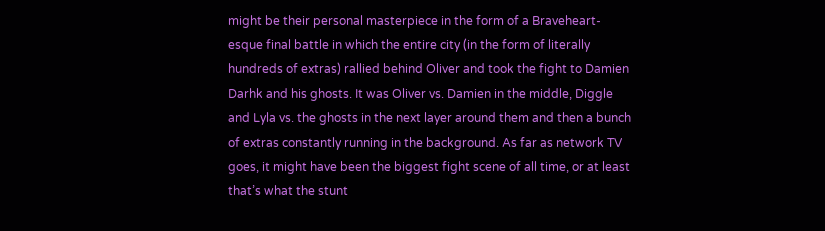might be their personal masterpiece in the form of a Braveheart-esque final battle in which the entire city (in the form of literally hundreds of extras) rallied behind Oliver and took the fight to Damien Darhk and his ghosts. It was Oliver vs. Damien in the middle, Diggle and Lyla vs. the ghosts in the next layer around them and then a bunch of extras constantly running in the background. As far as network TV goes, it might have been the biggest fight scene of all time, or at least that’s what the stunt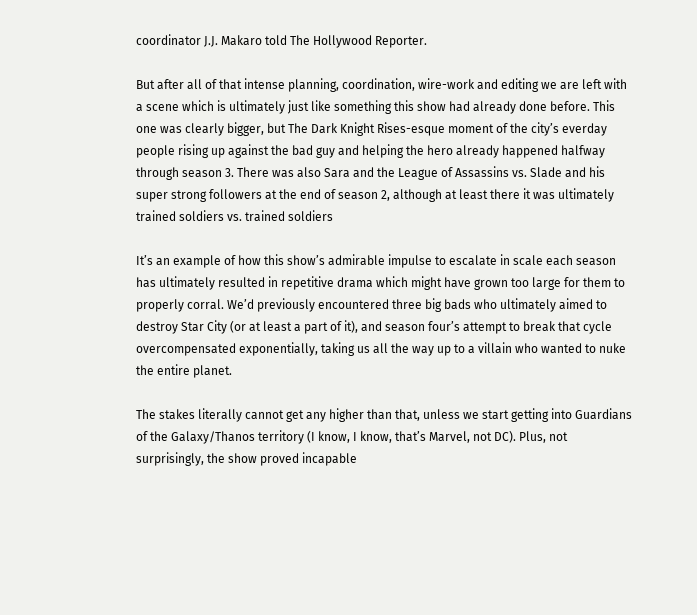coordinator J.J. Makaro told The Hollywood Reporter.

But after all of that intense planning, coordination, wire-work and editing we are left with a scene which is ultimately just like something this show had already done before. This one was clearly bigger, but The Dark Knight Rises-esque moment of the city’s everday people rising up against the bad guy and helping the hero already happened halfway through season 3. There was also Sara and the League of Assassins vs. Slade and his super strong followers at the end of season 2, although at least there it was ultimately trained soldiers vs. trained soldiers

It’s an example of how this show’s admirable impulse to escalate in scale each season has ultimately resulted in repetitive drama which might have grown too large for them to properly corral. We’d previously encountered three big bads who ultimately aimed to destroy Star City (or at least a part of it), and season four’s attempt to break that cycle overcompensated exponentially, taking us all the way up to a villain who wanted to nuke the entire planet.

The stakes literally cannot get any higher than that, unless we start getting into Guardians of the Galaxy/Thanos territory (I know, I know, that’s Marvel, not DC). Plus, not surprisingly, the show proved incapable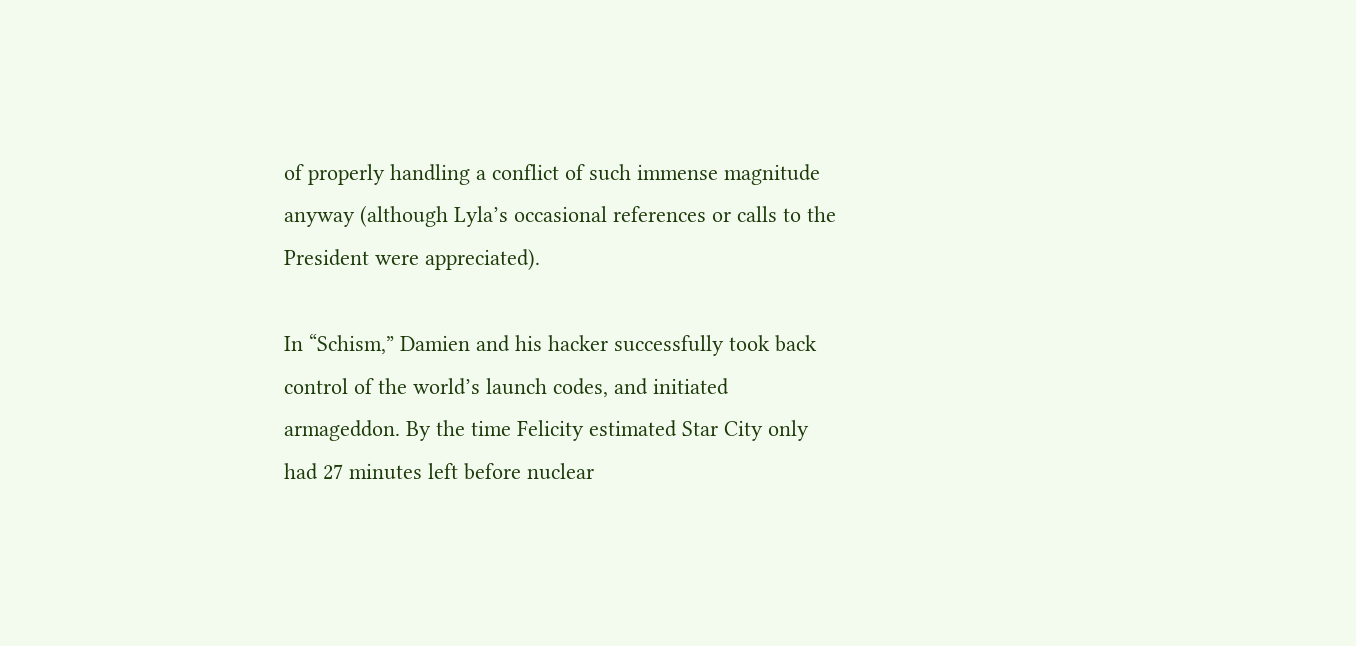of properly handling a conflict of such immense magnitude anyway (although Lyla’s occasional references or calls to the President were appreciated).

In “Schism,” Damien and his hacker successfully took back control of the world’s launch codes, and initiated armageddon. By the time Felicity estimated Star City only had 27 minutes left before nuclear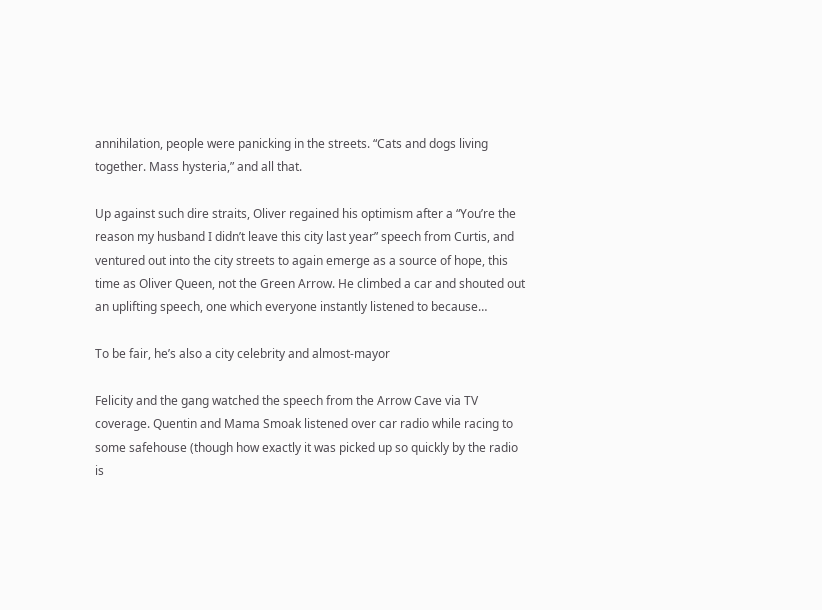annihilation, people were panicking in the streets. “Cats and dogs living together. Mass hysteria,” and all that.

Up against such dire straits, Oliver regained his optimism after a “You’re the reason my husband I didn’t leave this city last year” speech from Curtis, and ventured out into the city streets to again emerge as a source of hope, this time as Oliver Queen, not the Green Arrow. He climbed a car and shouted out an uplifting speech, one which everyone instantly listened to because…

To be fair, he’s also a city celebrity and almost-mayor

Felicity and the gang watched the speech from the Arrow Cave via TV coverage. Quentin and Mama Smoak listened over car radio while racing to some safehouse (though how exactly it was picked up so quickly by the radio is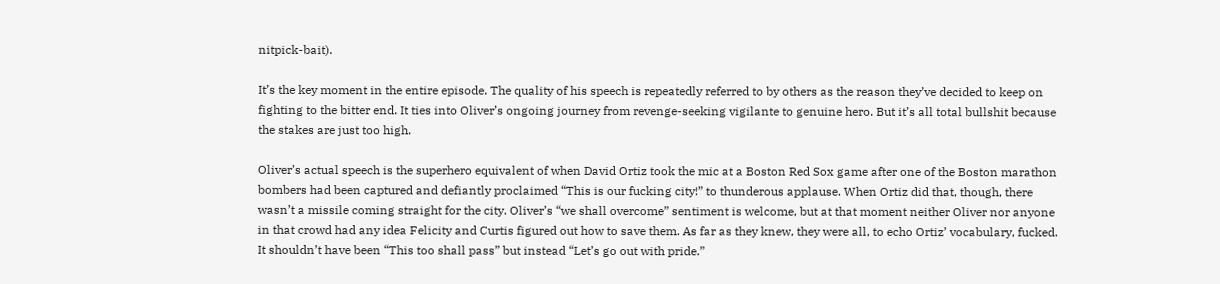nitpick-bait).

It’s the key moment in the entire episode. The quality of his speech is repeatedly referred to by others as the reason they’ve decided to keep on fighting to the bitter end. It ties into Oliver’s ongoing journey from revenge-seeking vigilante to genuine hero. But it’s all total bullshit because the stakes are just too high.

Oliver’s actual speech is the superhero equivalent of when David Ortiz took the mic at a Boston Red Sox game after one of the Boston marathon bombers had been captured and defiantly proclaimed “This is our fucking city!” to thunderous applause. When Ortiz did that, though, there wasn’t a missile coming straight for the city. Oliver’s “we shall overcome” sentiment is welcome, but at that moment neither Oliver nor anyone in that crowd had any idea Felicity and Curtis figured out how to save them. As far as they knew, they were all, to echo Ortiz’ vocabulary, fucked. It shouldn’t have been “This too shall pass” but instead “Let’s go out with pride.”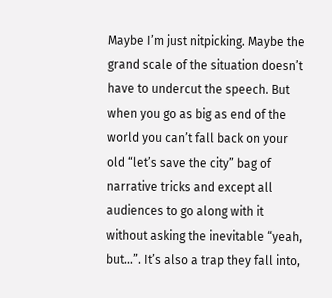Maybe I’m just nitpicking. Maybe the grand scale of the situation doesn’t have to undercut the speech. But when you go as big as end of the world you can’t fall back on your old “let’s save the city” bag of narrative tricks and except all audiences to go along with it without asking the inevitable “yeah, but…”. It’s also a trap they fall into,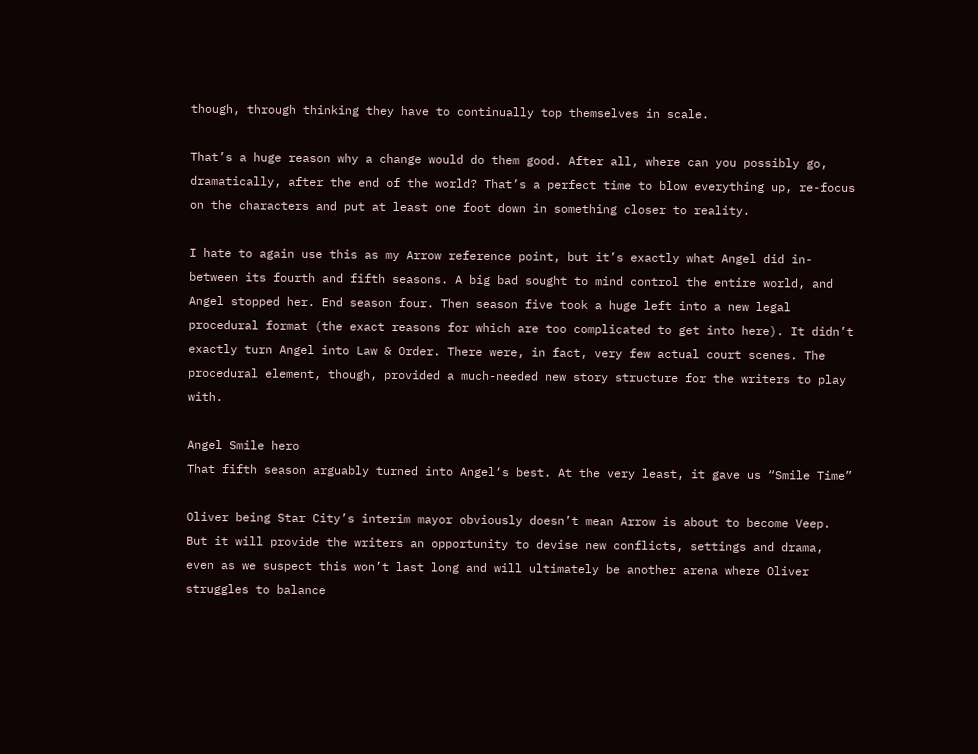though, through thinking they have to continually top themselves in scale.

That’s a huge reason why a change would do them good. After all, where can you possibly go, dramatically, after the end of the world? That’s a perfect time to blow everything up, re-focus on the characters and put at least one foot down in something closer to reality.

I hate to again use this as my Arrow reference point, but it’s exactly what Angel did in-between its fourth and fifth seasons. A big bad sought to mind control the entire world, and Angel stopped her. End season four. Then season five took a huge left into a new legal procedural format (the exact reasons for which are too complicated to get into here). It didn’t exactly turn Angel into Law & Order. There were, in fact, very few actual court scenes. The procedural element, though, provided a much-needed new story structure for the writers to play with.

Angel Smile hero
That fifth season arguably turned into Angel‘s best. At the very least, it gave us “Smile Time”

Oliver being Star City’s interim mayor obviously doesn’t mean Arrow is about to become Veep. But it will provide the writers an opportunity to devise new conflicts, settings and drama, even as we suspect this won’t last long and will ultimately be another arena where Oliver struggles to balance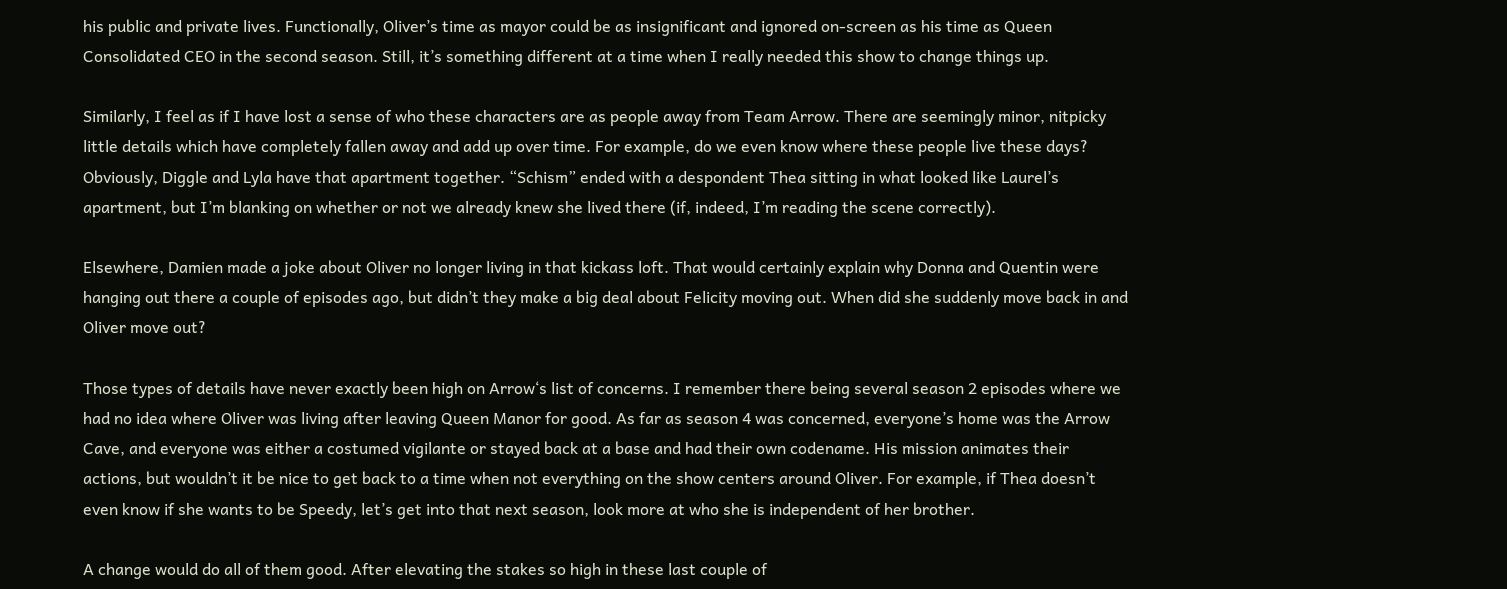his public and private lives. Functionally, Oliver’s time as mayor could be as insignificant and ignored on-screen as his time as Queen Consolidated CEO in the second season. Still, it’s something different at a time when I really needed this show to change things up.

Similarly, I feel as if I have lost a sense of who these characters are as people away from Team Arrow. There are seemingly minor, nitpicky little details which have completely fallen away and add up over time. For example, do we even know where these people live these days? Obviously, Diggle and Lyla have that apartment together. “Schism” ended with a despondent Thea sitting in what looked like Laurel’s apartment, but I’m blanking on whether or not we already knew she lived there (if, indeed, I’m reading the scene correctly).

Elsewhere, Damien made a joke about Oliver no longer living in that kickass loft. That would certainly explain why Donna and Quentin were hanging out there a couple of episodes ago, but didn’t they make a big deal about Felicity moving out. When did she suddenly move back in and Oliver move out?

Those types of details have never exactly been high on Arrow‘s list of concerns. I remember there being several season 2 episodes where we had no idea where Oliver was living after leaving Queen Manor for good. As far as season 4 was concerned, everyone’s home was the Arrow Cave, and everyone was either a costumed vigilante or stayed back at a base and had their own codename. His mission animates their actions, but wouldn’t it be nice to get back to a time when not everything on the show centers around Oliver. For example, if Thea doesn’t even know if she wants to be Speedy, let’s get into that next season, look more at who she is independent of her brother.

A change would do all of them good. After elevating the stakes so high in these last couple of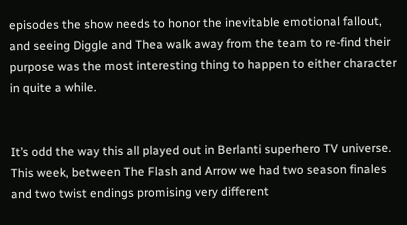episodes the show needs to honor the inevitable emotional fallout, and seeing Diggle and Thea walk away from the team to re-find their purpose was the most interesting thing to happen to either character in quite a while.


It’s odd the way this all played out in Berlanti superhero TV universe. This week, between The Flash and Arrow we had two season finales and two twist endings promising very different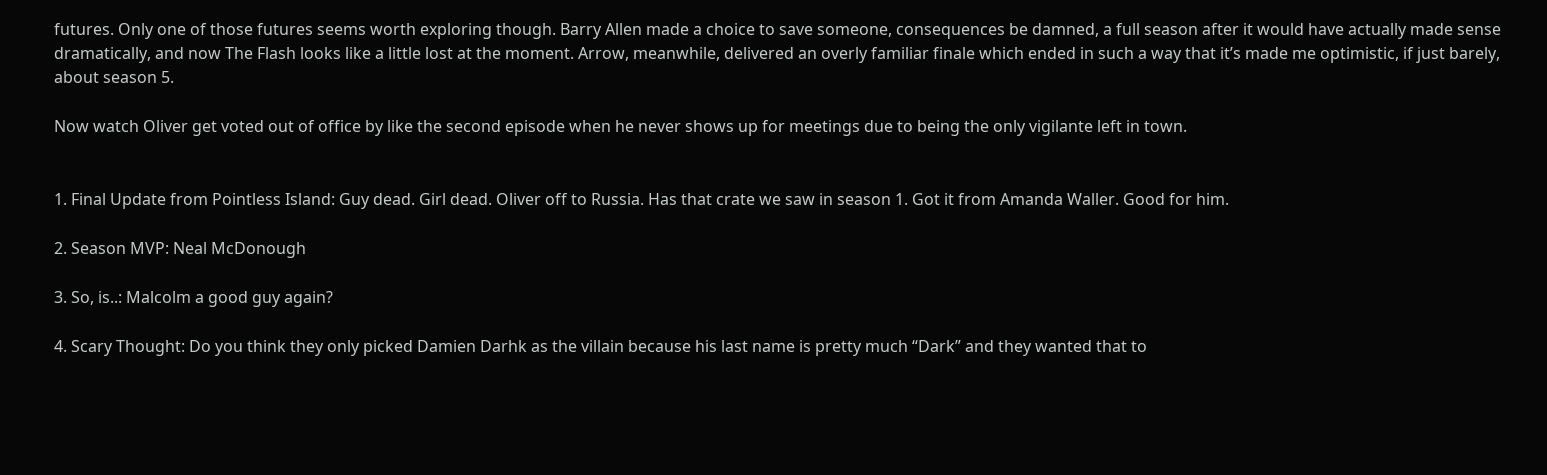futures. Only one of those futures seems worth exploring though. Barry Allen made a choice to save someone, consequences be damned, a full season after it would have actually made sense dramatically, and now The Flash looks like a little lost at the moment. Arrow, meanwhile, delivered an overly familiar finale which ended in such a way that it’s made me optimistic, if just barely, about season 5.

Now watch Oliver get voted out of office by like the second episode when he never shows up for meetings due to being the only vigilante left in town.


1. Final Update from Pointless Island: Guy dead. Girl dead. Oliver off to Russia. Has that crate we saw in season 1. Got it from Amanda Waller. Good for him.

2. Season MVP: Neal McDonough

3. So, is..: Malcolm a good guy again?

4. Scary Thought: Do you think they only picked Damien Darhk as the villain because his last name is pretty much “Dark” and they wanted that to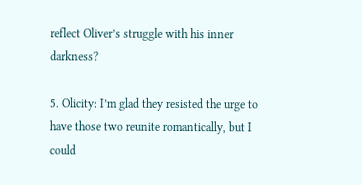reflect Oliver’s struggle with his inner darkness?

5. Olicity: I’m glad they resisted the urge to have those two reunite romantically, but I could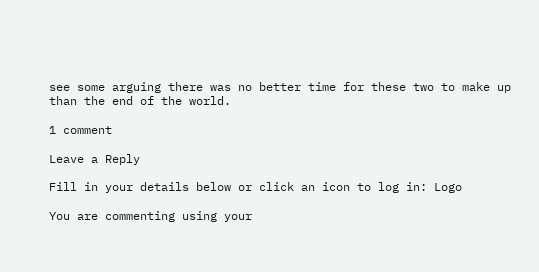see some arguing there was no better time for these two to make up than the end of the world.

1 comment

Leave a Reply

Fill in your details below or click an icon to log in: Logo

You are commenting using your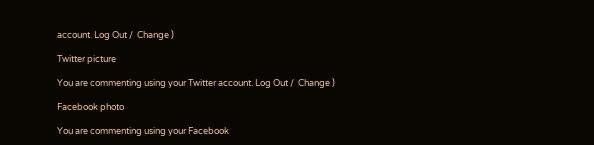account. Log Out /  Change )

Twitter picture

You are commenting using your Twitter account. Log Out /  Change )

Facebook photo

You are commenting using your Facebook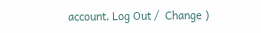account. Log Out /  Change )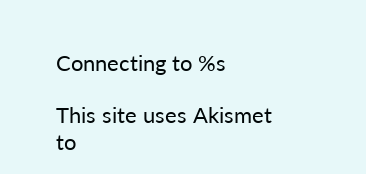Connecting to %s

This site uses Akismet to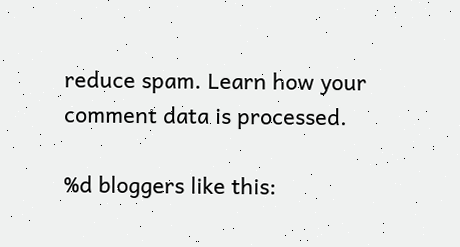reduce spam. Learn how your comment data is processed.

%d bloggers like this: